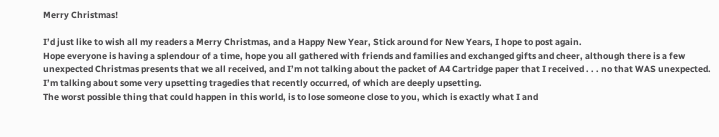Merry Christmas!

I’d just like to wish all my readers a Merry Christmas, and a Happy New Year, Stick around for New Years, I hope to post again.
Hope everyone is having a splendour of a time, hope you all gathered with friends and families and exchanged gifts and cheer, although there is a few unexpected Christmas presents that we all received, and I’m not talking about the packet of A4 Cartridge paper that I received . . . no that WAS unexpected.
I’m talking about some very upsetting tragedies that recently occurred, of which are deeply upsetting.
The worst possible thing that could happen in this world, is to lose someone close to you, which is exactly what I and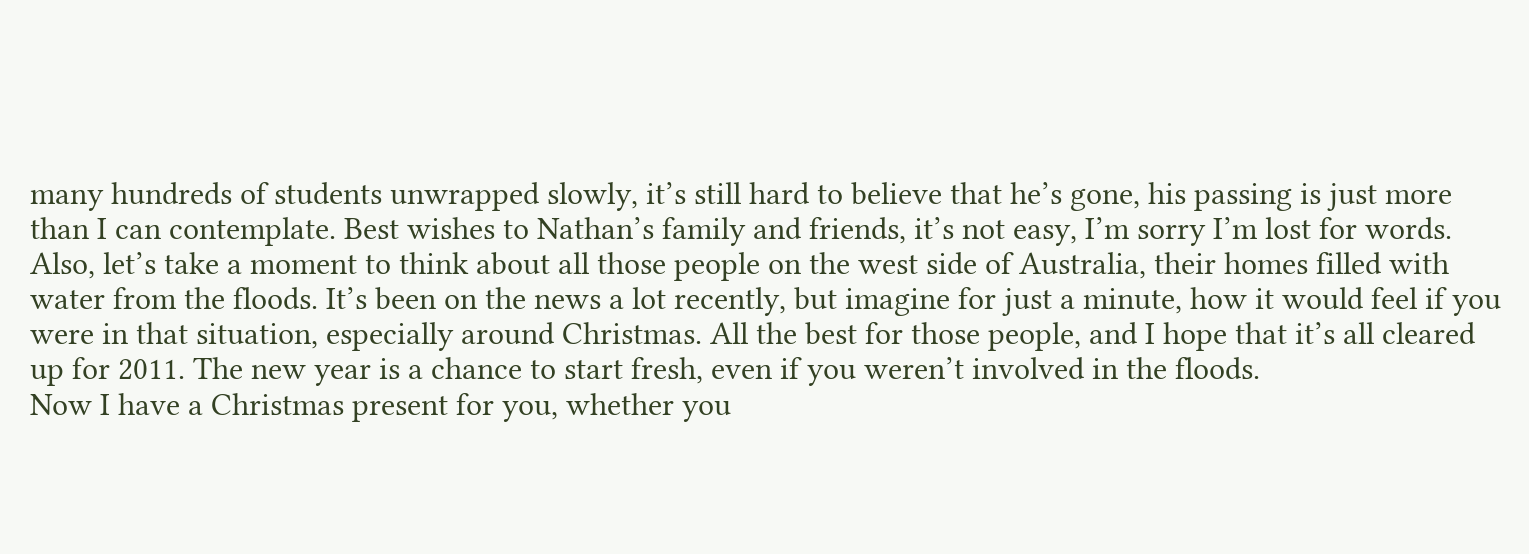many hundreds of students unwrapped slowly, it’s still hard to believe that he’s gone, his passing is just more than I can contemplate. Best wishes to Nathan’s family and friends, it’s not easy, I’m sorry I’m lost for words.
Also, let’s take a moment to think about all those people on the west side of Australia, their homes filled with water from the floods. It’s been on the news a lot recently, but imagine for just a minute, how it would feel if you were in that situation, especially around Christmas. All the best for those people, and I hope that it’s all cleared up for 2011. The new year is a chance to start fresh, even if you weren’t involved in the floods.
Now I have a Christmas present for you, whether you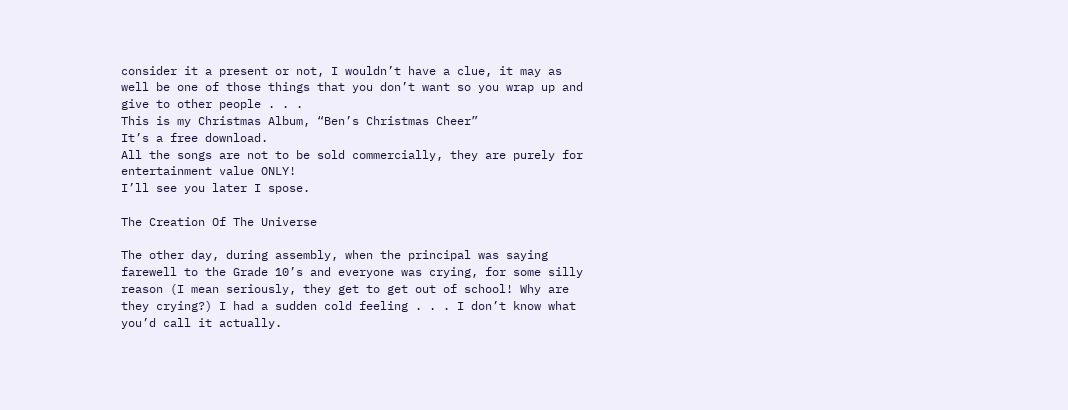consider it a present or not, I wouldn’t have a clue, it may as well be one of those things that you don’t want so you wrap up and give to other people . . .
This is my Christmas Album, “Ben’s Christmas Cheer”
It’s a free download.
All the songs are not to be sold commercially, they are purely for entertainment value ONLY!
I’ll see you later I spose.

The Creation Of The Universe

The other day, during assembly, when the principal was saying farewell to the Grade 10’s and everyone was crying, for some silly reason (I mean seriously, they get to get out of school! Why are they crying?) I had a sudden cold feeling . . . I don’t know what you’d call it actually.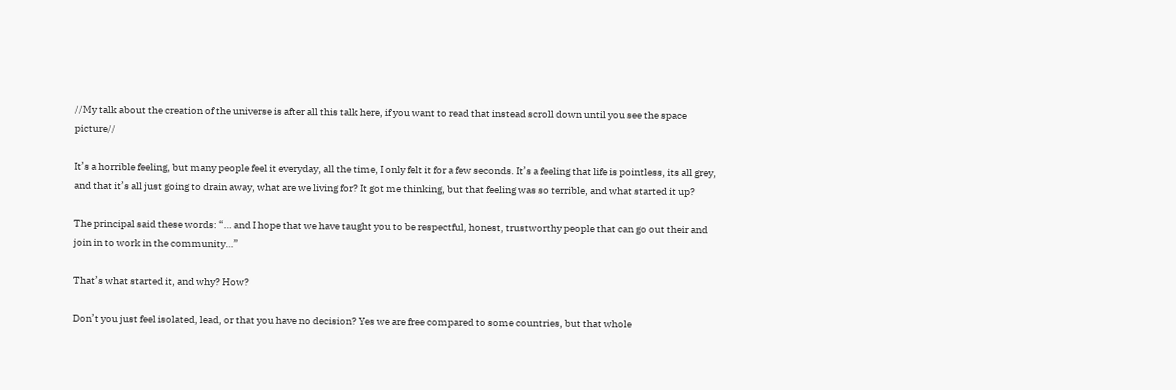//My talk about the creation of the universe is after all this talk here, if you want to read that instead scroll down until you see the space picture//

It’s a horrible feeling, but many people feel it everyday, all the time, I only felt it for a few seconds. It’s a feeling that life is pointless, its all grey, and that it’s all just going to drain away, what are we living for? It got me thinking, but that feeling was so terrible, and what started it up?

The principal said these words: “… and I hope that we have taught you to be respectful, honest, trustworthy people that can go out their and join in to work in the community…”

That’s what started it, and why? How?

Don’t you just feel isolated, lead, or that you have no decision? Yes we are free compared to some countries, but that whole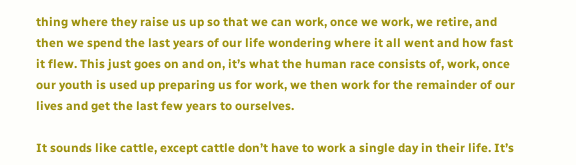thing where they raise us up so that we can work, once we work, we retire, and then we spend the last years of our life wondering where it all went and how fast it flew. This just goes on and on, it’s what the human race consists of, work, once our youth is used up preparing us for work, we then work for the remainder of our lives and get the last few years to ourselves.

It sounds like cattle, except cattle don’t have to work a single day in their life. It’s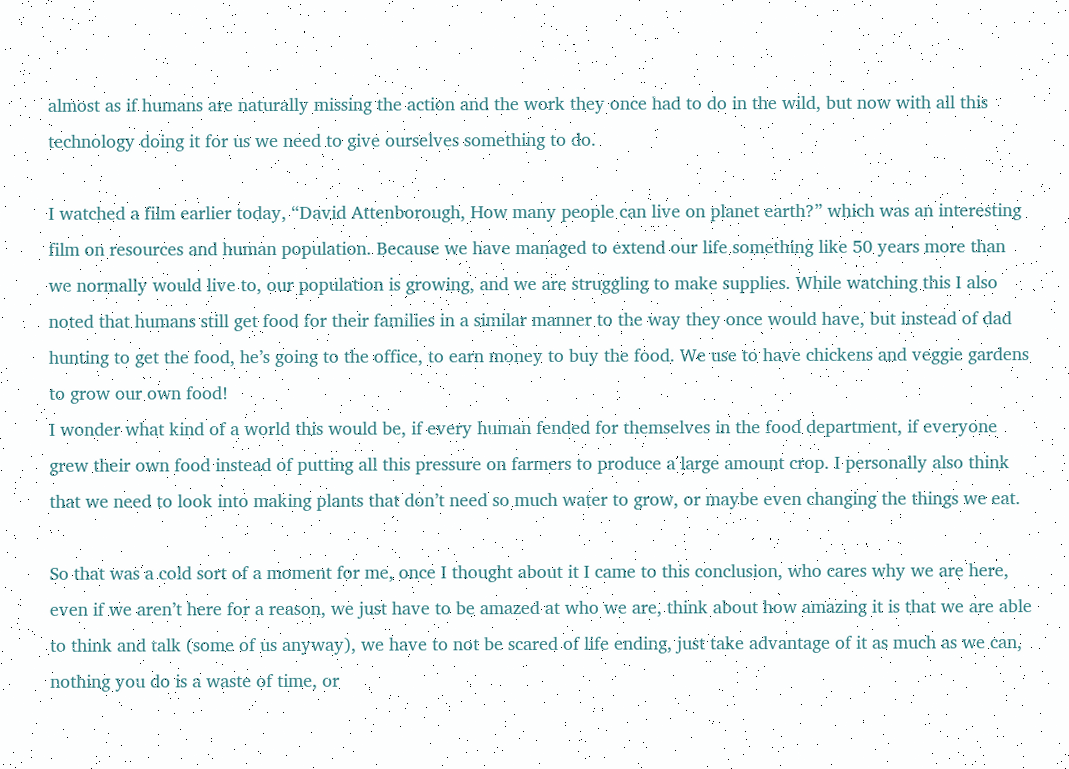almost as if humans are naturally missing the action and the work they once had to do in the wild, but now with all this technology doing it for us we need to give ourselves something to do.

I watched a film earlier today, “David Attenborough, How many people can live on planet earth?” which was an interesting film on resources and human population. Because we have managed to extend our life something like 50 years more than we normally would live to, our population is growing, and we are struggling to make supplies. While watching this I also noted that humans still get food for their families in a similar manner to the way they once would have, but instead of dad hunting to get the food, he’s going to the office, to earn money to buy the food. We use to have chickens and veggie gardens to grow our own food!
I wonder what kind of a world this would be, if every human fended for themselves in the food department, if everyone grew their own food instead of putting all this pressure on farmers to produce a large amount crop. I personally also think that we need to look into making plants that don’t need so much water to grow, or maybe even changing the things we eat.

So that was a cold sort of a moment for me, once I thought about it I came to this conclusion, who cares why we are here, even if we aren’t here for a reason, we just have to be amazed at who we are, think about how amazing it is that we are able to think and talk (some of us anyway), we have to not be scared of life ending, just take advantage of it as much as we can, nothing you do is a waste of time, or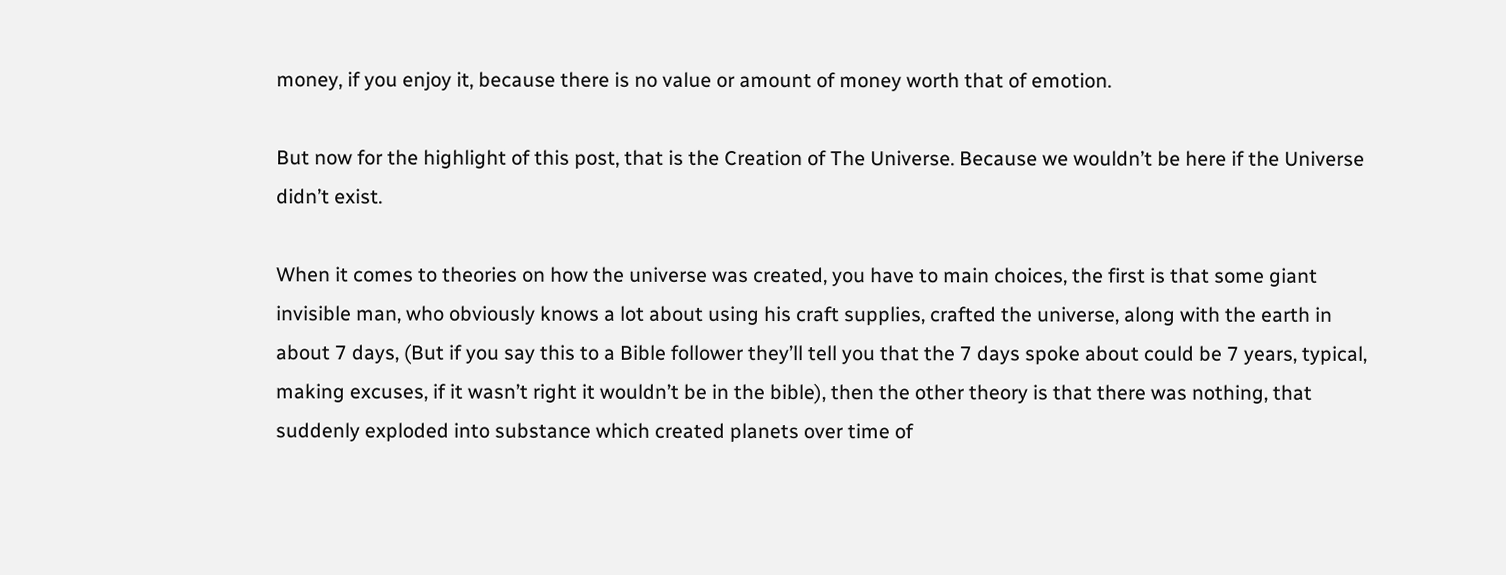money, if you enjoy it, because there is no value or amount of money worth that of emotion.

But now for the highlight of this post, that is the Creation of The Universe. Because we wouldn’t be here if the Universe didn’t exist.

When it comes to theories on how the universe was created, you have to main choices, the first is that some giant invisible man, who obviously knows a lot about using his craft supplies, crafted the universe, along with the earth in about 7 days, (But if you say this to a Bible follower they’ll tell you that the 7 days spoke about could be 7 years, typical, making excuses, if it wasn’t right it wouldn’t be in the bible), then the other theory is that there was nothing, that suddenly exploded into substance which created planets over time of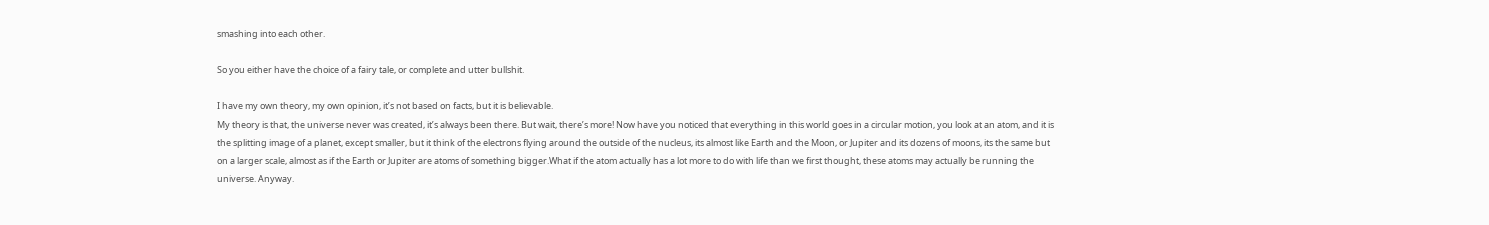smashing into each other.

So you either have the choice of a fairy tale, or complete and utter bullshit.

I have my own theory, my own opinion, it’s not based on facts, but it is believable.
My theory is that, the universe never was created, it’s always been there. But wait, there’s more! Now have you noticed that everything in this world goes in a circular motion, you look at an atom, and it is the splitting image of a planet, except smaller, but it think of the electrons flying around the outside of the nucleus, its almost like Earth and the Moon, or Jupiter and its dozens of moons, its the same but on a larger scale, almost as if the Earth or Jupiter are atoms of something bigger.What if the atom actually has a lot more to do with life than we first thought, these atoms may actually be running the universe. Anyway.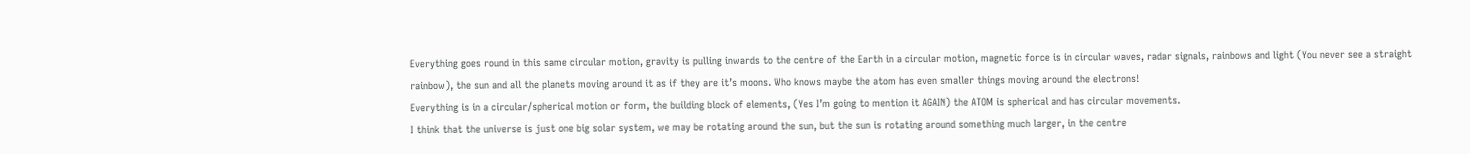Everything goes round in this same circular motion, gravity is pulling inwards to the centre of the Earth in a circular motion, magnetic force is in circular waves, radar signals, rainbows and light (You never see a straight rainbow), the sun and all the planets moving around it as if they are it’s moons. Who knows maybe the atom has even smaller things moving around the electrons!
Everything is in a circular/spherical motion or form, the building block of elements, (Yes I’m going to mention it AGAIN) the ATOM is spherical and has circular movements.
I think that the universe is just one big solar system, we may be rotating around the sun, but the sun is rotating around something much larger, in the centre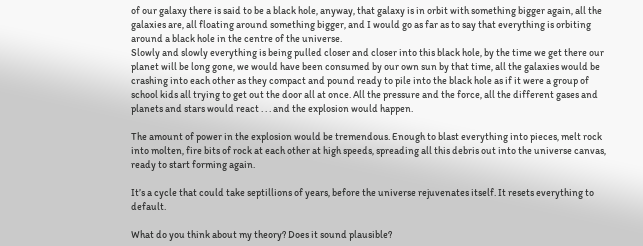of our galaxy there is said to be a black hole, anyway, that galaxy is in orbit with something bigger again, all the galaxies are, all floating around something bigger, and I would go as far as to say that everything is orbiting around a black hole in the centre of the universe.
Slowly and slowly everything is being pulled closer and closer into this black hole, by the time we get there our planet will be long gone, we would have been consumed by our own sun by that time, all the galaxies would be crashing into each other as they compact and pound ready to pile into the black hole as if it were a group of school kids all trying to get out the door all at once. All the pressure and the force, all the different gases and planets and stars would react . . . and the explosion would happen.

The amount of power in the explosion would be tremendous. Enough to blast everything into pieces, melt rock into molten, fire bits of rock at each other at high speeds, spreading all this debris out into the universe canvas, ready to start forming again.

It’s a cycle that could take septillions of years, before the universe rejuvenates itself. It resets everything to default.

What do you think about my theory? Does it sound plausible?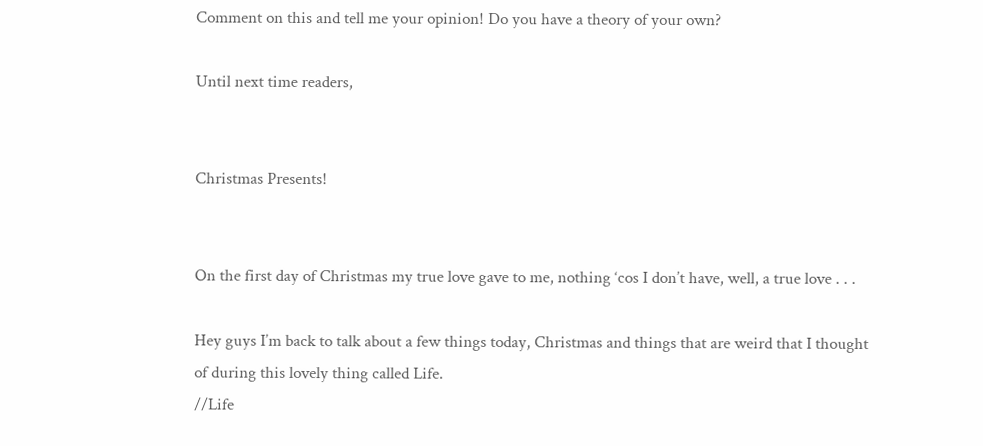Comment on this and tell me your opinion! Do you have a theory of your own?

Until next time readers,


Christmas Presents!


On the first day of Christmas my true love gave to me, nothing ‘cos I don’t have, well, a true love . . .

Hey guys I’m back to talk about a few things today, Christmas and things that are weird that I thought of during this lovely thing called Life.
//Life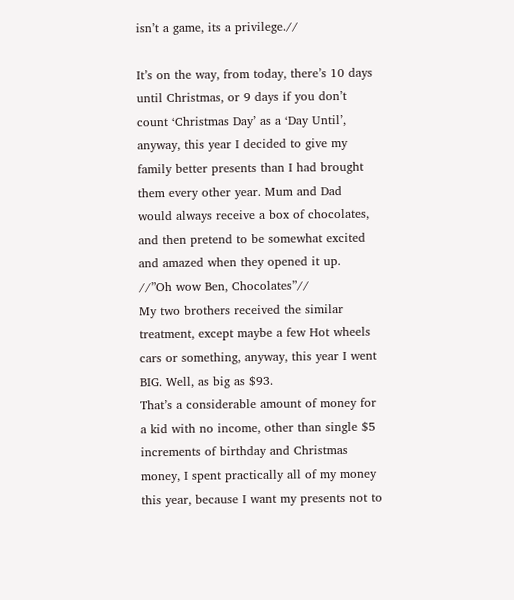isn’t a game, its a privilege.//

It’s on the way, from today, there’s 10 days until Christmas, or 9 days if you don’t count ‘Christmas Day’ as a ‘Day Until’, anyway, this year I decided to give my family better presents than I had brought them every other year. Mum and Dad would always receive a box of chocolates, and then pretend to be somewhat excited and amazed when they opened it up.
//”Oh wow Ben, Chocolates”//
My two brothers received the similar treatment, except maybe a few Hot wheels cars or something, anyway, this year I went BIG. Well, as big as $93.
That’s a considerable amount of money for a kid with no income, other than single $5 increments of birthday and Christmas money, I spent practically all of my money this year, because I want my presents not to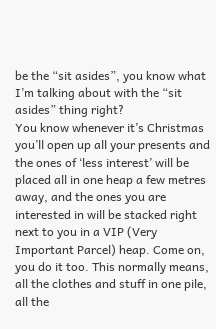be the “sit asides”, you know what I’m talking about with the “sit asides” thing right?
You know whenever it’s Christmas you’ll open up all your presents and the ones of ‘less interest’ will be placed all in one heap a few metres away, and the ones you are interested in will be stacked right next to you in a VIP (Very Important Parcel) heap. Come on, you do it too. This normally means, all the clothes and stuff in one pile, all the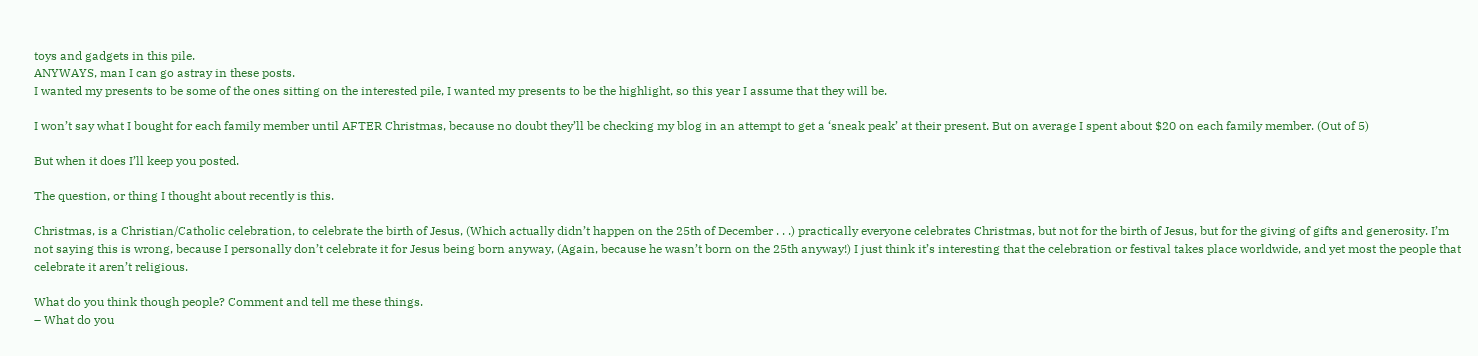toys and gadgets in this pile.
ANYWAYS, man I can go astray in these posts.
I wanted my presents to be some of the ones sitting on the interested pile, I wanted my presents to be the highlight, so this year I assume that they will be.

I won’t say what I bought for each family member until AFTER Christmas, because no doubt they’ll be checking my blog in an attempt to get a ‘sneak peak’ at their present. But on average I spent about $20 on each family member. (Out of 5)

But when it does I’ll keep you posted.

The question, or thing I thought about recently is this.

Christmas, is a Christian/Catholic celebration, to celebrate the birth of Jesus, (Which actually didn’t happen on the 25th of December . . .) practically everyone celebrates Christmas, but not for the birth of Jesus, but for the giving of gifts and generosity. I’m not saying this is wrong, because I personally don’t celebrate it for Jesus being born anyway, (Again, because he wasn’t born on the 25th anyway!) I just think it’s interesting that the celebration or festival takes place worldwide, and yet most the people that celebrate it aren’t religious.

What do you think though people? Comment and tell me these things.
– What do you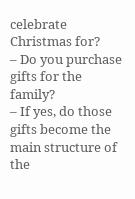celebrate Christmas for?
– Do you purchase gifts for the family?
– If yes, do those gifts become the main structure of the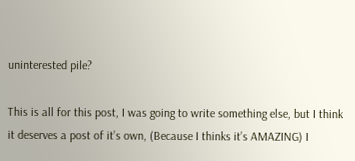uninterested pile?

This is all for this post, I was going to write something else, but I think it deserves a post of it’s own, (Because I thinks it’s AMAZING) I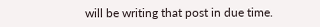will be writing that post in due time.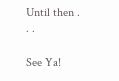Until then . . .

See Ya!